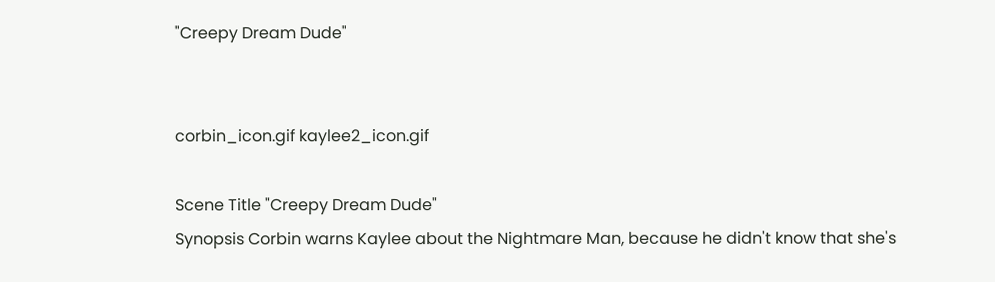"Creepy Dream Dude"


corbin_icon.gif kaylee2_icon.gif

Scene Title "Creepy Dream Dude"
Synopsis Corbin warns Kaylee about the Nightmare Man, because he didn't know that she's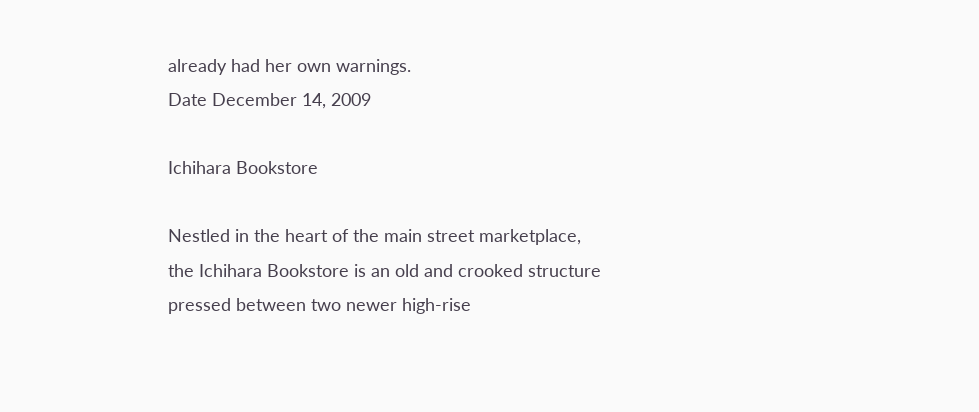already had her own warnings.
Date December 14, 2009

Ichihara Bookstore

Nestled in the heart of the main street marketplace, the Ichihara Bookstore is an old and crooked structure pressed between two newer high-rise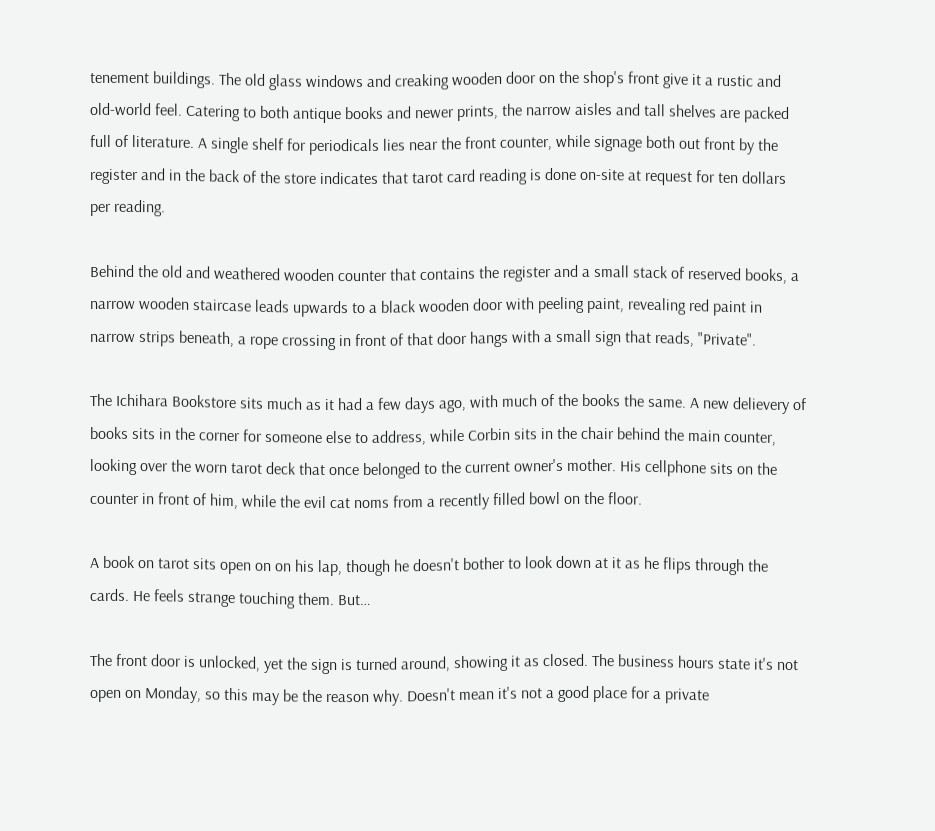tenement buildings. The old glass windows and creaking wooden door on the shop's front give it a rustic and old-world feel. Catering to both antique books and newer prints, the narrow aisles and tall shelves are packed full of literature. A single shelf for periodicals lies near the front counter, while signage both out front by the register and in the back of the store indicates that tarot card reading is done on-site at request for ten dollars per reading.

Behind the old and weathered wooden counter that contains the register and a small stack of reserved books, a narrow wooden staircase leads upwards to a black wooden door with peeling paint, revealing red paint in narrow strips beneath, a rope crossing in front of that door hangs with a small sign that reads, "Private".

The Ichihara Bookstore sits much as it had a few days ago, with much of the books the same. A new delievery of books sits in the corner for someone else to address, while Corbin sits in the chair behind the main counter, looking over the worn tarot deck that once belonged to the current owner's mother. His cellphone sits on the counter in front of him, while the evil cat noms from a recently filled bowl on the floor.

A book on tarot sits open on on his lap, though he doesn't bother to look down at it as he flips through the cards. He feels strange touching them. But…

The front door is unlocked, yet the sign is turned around, showing it as closed. The business hours state it's not open on Monday, so this may be the reason why. Doesn't mean it's not a good place for a private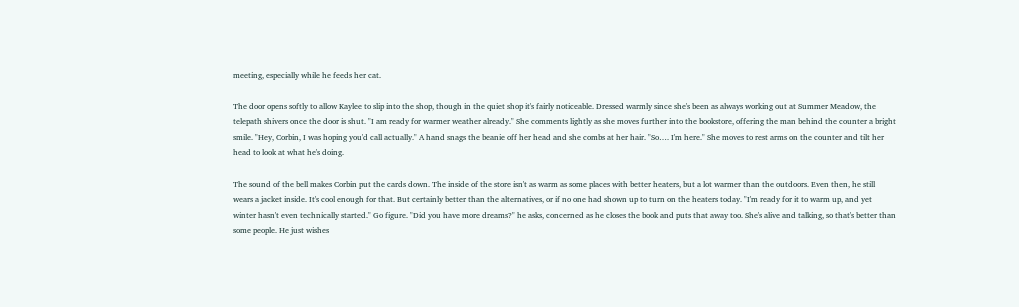meeting, especially while he feeds her cat.

The door opens softly to allow Kaylee to slip into the shop, though in the quiet shop it's fairly noticeable. Dressed warmly since she's been as always working out at Summer Meadow, the telepath shivers once the door is shut. "I am ready for warmer weather already." She comments lightly as she moves further into the bookstore, offering the man behind the counter a bright smile. "Hey, Corbin, I was hoping you'd call actually." A hand snags the beanie off her head and she combs at her hair. "So…. I'm here." She moves to rest arms on the counter and tilt her head to look at what he's doing.

The sound of the bell makes Corbin put the cards down. The inside of the store isn't as warm as some places with better heaters, but a lot warmer than the outdoors. Even then, he still wears a jacket inside. It's cool enough for that. But certainly better than the alternatives, or if no one had shown up to turn on the heaters today. "I'm ready for it to warm up, and yet winter hasn't even technically started." Go figure. "Did you have more dreams?" he asks, concerned as he closes the book and puts that away too. She's alive and talking, so that's better than some people. He just wishes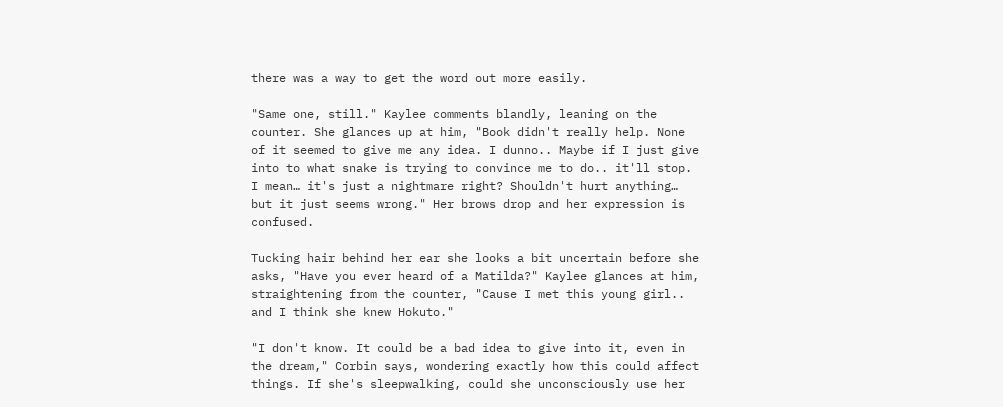there was a way to get the word out more easily.

"Same one, still." Kaylee comments blandly, leaning on the counter. She glances up at him, "Book didn't really help. None of it seemed to give me any idea. I dunno.. Maybe if I just give into to what snake is trying to convince me to do.. it'll stop. I mean… it's just a nightmare right? Shouldn't hurt anything… but it just seems wrong." Her brows drop and her expression is confused.

Tucking hair behind her ear she looks a bit uncertain before she asks, "Have you ever heard of a Matilda?" Kaylee glances at him, straightening from the counter, "Cause I met this young girl.. and I think she knew Hokuto."

"I don't know. It could be a bad idea to give into it, even in the dream," Corbin says, wondering exactly how this could affect things. If she's sleepwalking, could she unconsciously use her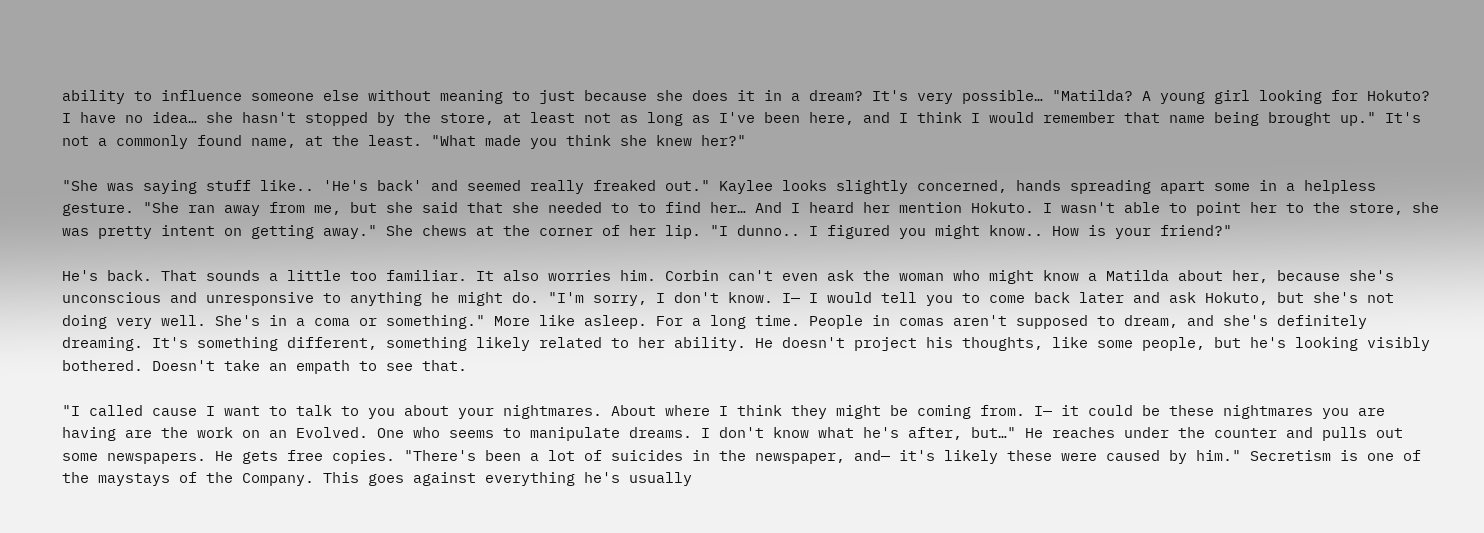ability to influence someone else without meaning to just because she does it in a dream? It's very possible… "Matilda? A young girl looking for Hokuto? I have no idea… she hasn't stopped by the store, at least not as long as I've been here, and I think I would remember that name being brought up." It's not a commonly found name, at the least. "What made you think she knew her?"

"She was saying stuff like.. 'He's back' and seemed really freaked out." Kaylee looks slightly concerned, hands spreading apart some in a helpless gesture. "She ran away from me, but she said that she needed to to find her… And I heard her mention Hokuto. I wasn't able to point her to the store, she was pretty intent on getting away." She chews at the corner of her lip. "I dunno.. I figured you might know.. How is your friend?"

He's back. That sounds a little too familiar. It also worries him. Corbin can't even ask the woman who might know a Matilda about her, because she's unconscious and unresponsive to anything he might do. "I'm sorry, I don't know. I— I would tell you to come back later and ask Hokuto, but she's not doing very well. She's in a coma or something." More like asleep. For a long time. People in comas aren't supposed to dream, and she's definitely dreaming. It's something different, something likely related to her ability. He doesn't project his thoughts, like some people, but he's looking visibly bothered. Doesn't take an empath to see that.

"I called cause I want to talk to you about your nightmares. About where I think they might be coming from. I— it could be these nightmares you are having are the work on an Evolved. One who seems to manipulate dreams. I don't know what he's after, but…" He reaches under the counter and pulls out some newspapers. He gets free copies. "There's been a lot of suicides in the newspaper, and— it's likely these were caused by him." Secretism is one of the maystays of the Company. This goes against everything he's usually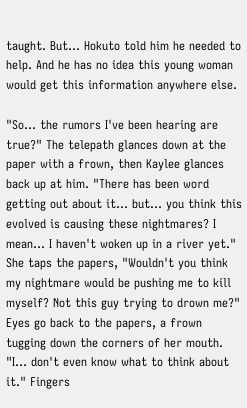taught. But… Hokuto told him he needed to help. And he has no idea this young woman would get this information anywhere else.

"So… the rumors I've been hearing are true?" The telepath glances down at the paper with a frown, then Kaylee glances back up at him. "There has been word getting out about it… but… you think this evolved is causing these nightmares? I mean… I haven't woken up in a river yet." She taps the papers, "Wouldn't you think my nightmare would be pushing me to kill myself? Not this guy trying to drown me?" Eyes go back to the papers, a frown tugging down the corners of her mouth. "I… don't even know what to think about it." Fingers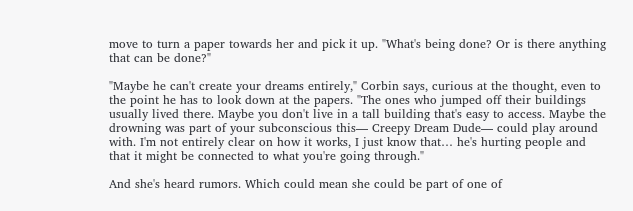move to turn a paper towards her and pick it up. "What's being done? Or is there anything that can be done?"

"Maybe he can't create your dreams entirely," Corbin says, curious at the thought, even to the point he has to look down at the papers. "The ones who jumped off their buildings usually lived there. Maybe you don't live in a tall building that's easy to access. Maybe the drowning was part of your subconscious this— Creepy Dream Dude— could play around with. I'm not entirely clear on how it works, I just know that… he's hurting people and that it might be connected to what you're going through."

And she's heard rumors. Which could mean she could be part of one of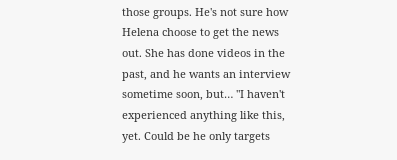those groups. He's not sure how Helena choose to get the news out. She has done videos in the past, and he wants an interview sometime soon, but… "I haven't experienced anything like this, yet. Could be he only targets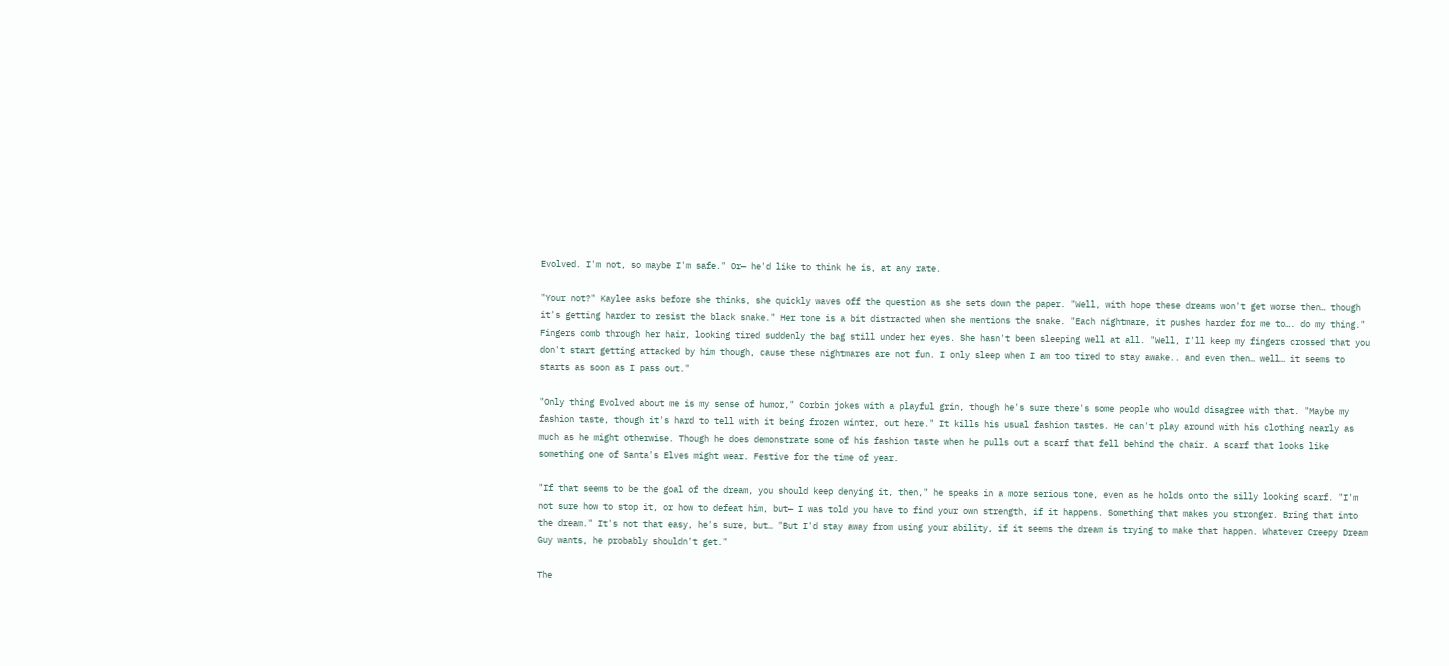Evolved. I'm not, so maybe I'm safe." Or— he'd like to think he is, at any rate.

"Your not?" Kaylee asks before she thinks, she quickly waves off the question as she sets down the paper. "Well, with hope these dreams won't get worse then… though it's getting harder to resist the black snake." Her tone is a bit distracted when she mentions the snake. "Each nightmare, it pushes harder for me to…. do my thing." Fingers comb through her hair, looking tired suddenly the bag still under her eyes. She hasn't been sleeping well at all. "Well, I'll keep my fingers crossed that you don't start getting attacked by him though, cause these nightmares are not fun. I only sleep when I am too tired to stay awake.. and even then… well… it seems to starts as soon as I pass out."

"Only thing Evolved about me is my sense of humor," Corbin jokes with a playful grin, though he's sure there's some people who would disagree with that. "Maybe my fashion taste, though it's hard to tell with it being frozen winter, out here." It kills his usual fashion tastes. He can't play around with his clothing nearly as much as he might otherwise. Though he does demonstrate some of his fashion taste when he pulls out a scarf that fell behind the chair. A scarf that looks like something one of Santa's Elves might wear. Festive for the time of year.

"If that seems to be the goal of the dream, you should keep denying it, then," he speaks in a more serious tone, even as he holds onto the silly looking scarf. "I'm not sure how to stop it, or how to defeat him, but— I was told you have to find your own strength, if it happens. Something that makes you stronger. Bring that into the dream." It's not that easy, he's sure, but… "But I'd stay away from using your ability, if it seems the dream is trying to make that happen. Whatever Creepy Dream Guy wants, he probably shouldn't get."

The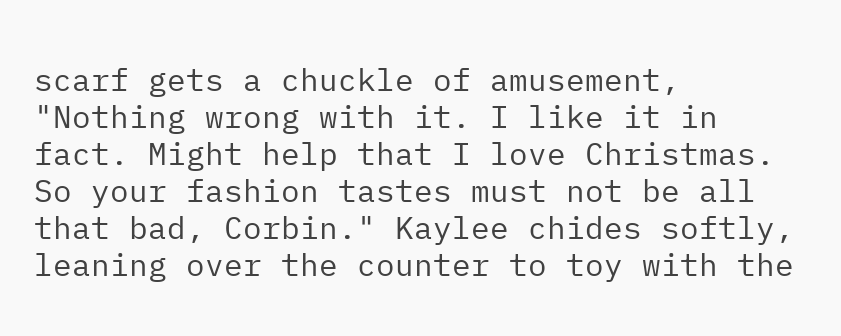scarf gets a chuckle of amusement, "Nothing wrong with it. I like it in fact. Might help that I love Christmas. So your fashion tastes must not be all that bad, Corbin." Kaylee chides softly, leaning over the counter to toy with the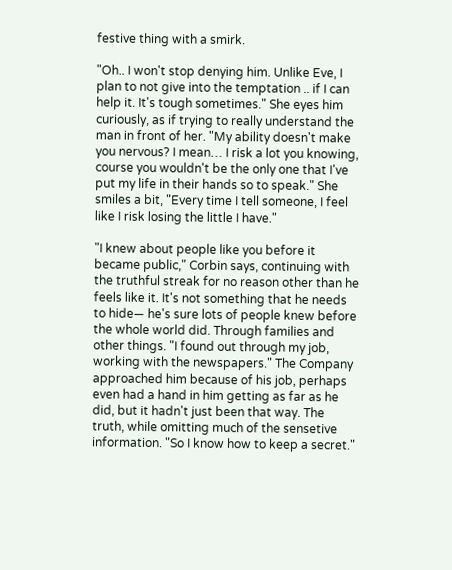festive thing with a smirk.

"Oh.. I won't stop denying him. Unlike Eve, I plan to not give into the temptation .. if I can help it. It's tough sometimes." She eyes him curiously, as if trying to really understand the man in front of her. "My ability doesn't make you nervous? I mean… I risk a lot you knowing, course you wouldn't be the only one that I've put my life in their hands so to speak." She smiles a bit, "Every time I tell someone, I feel like I risk losing the little I have."

"I knew about people like you before it became public," Corbin says, continuing with the truthful streak for no reason other than he feels like it. It's not something that he needs to hide— he's sure lots of people knew before the whole world did. Through families and other things. "I found out through my job, working with the newspapers." The Company approached him because of his job, perhaps even had a hand in him getting as far as he did, but it hadn't just been that way. The truth, while omitting much of the sensetive information. "So I know how to keep a secret."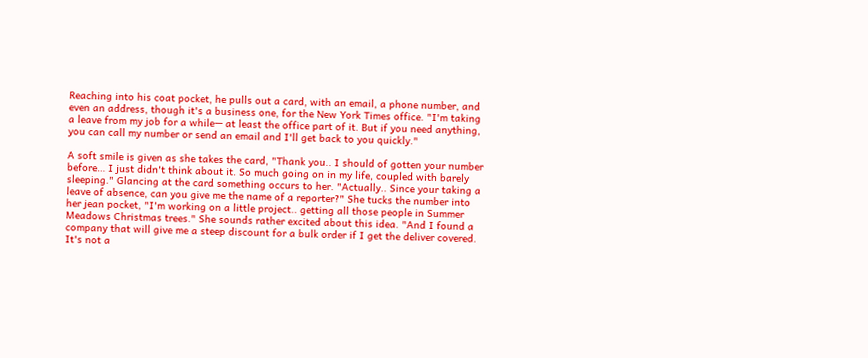Reaching into his coat pocket, he pulls out a card, with an email, a phone number, and even an address, though it's a business one, for the New York Times office. "I'm taking a leave from my job for a while— at least the office part of it. But if you need anything, you can call my number or send an email and I'll get back to you quickly."

A soft smile is given as she takes the card, "Thank you.. I should of gotten your number before… I just didn't think about it. So much going on in my life, coupled with barely sleeping." Glancing at the card something occurs to her. "Actually.. Since your taking a leave of absence, can you give me the name of a reporter?" She tucks the number into her jean pocket, "I'm working on a little project.. getting all those people in Summer Meadows Christmas trees." She sounds rather excited about this idea. "And I found a company that will give me a steep discount for a bulk order if I get the deliver covered. It's not a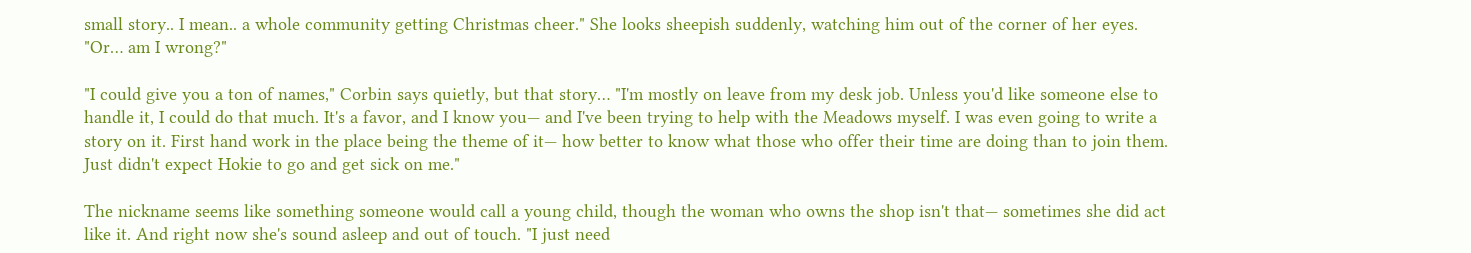small story.. I mean.. a whole community getting Christmas cheer." She looks sheepish suddenly, watching him out of the corner of her eyes. "Or… am I wrong?"

"I could give you a ton of names," Corbin says quietly, but that story… "I'm mostly on leave from my desk job. Unless you'd like someone else to handle it, I could do that much. It's a favor, and I know you— and I've been trying to help with the Meadows myself. I was even going to write a story on it. First hand work in the place being the theme of it— how better to know what those who offer their time are doing than to join them. Just didn't expect Hokie to go and get sick on me."

The nickname seems like something someone would call a young child, though the woman who owns the shop isn't that— sometimes she did act like it. And right now she's sound asleep and out of touch. "I just need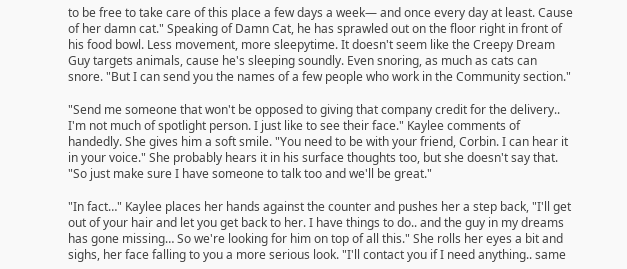to be free to take care of this place a few days a week— and once every day at least. Cause of her damn cat." Speaking of Damn Cat, he has sprawled out on the floor right in front of his food bowl. Less movement, more sleepytime. It doesn't seem like the Creepy Dream Guy targets animals, cause he's sleeping soundly. Even snoring, as much as cats can snore. "But I can send you the names of a few people who work in the Community section."

"Send me someone that won't be opposed to giving that company credit for the delivery.. I'm not much of spotlight person. I just like to see their face." Kaylee comments of handedly. She gives him a soft smile. "You need to be with your friend, Corbin. I can hear it in your voice." She probably hears it in his surface thoughts too, but she doesn't say that. "So just make sure I have someone to talk too and we'll be great."

"In fact…" Kaylee places her hands against the counter and pushes her a step back, "I'll get out of your hair and let you get back to her. I have things to do.. and the guy in my dreams has gone missing… So we're looking for him on top of all this." She rolls her eyes a bit and sighs, her face falling to you a more serious look. "I'll contact you if I need anything.. same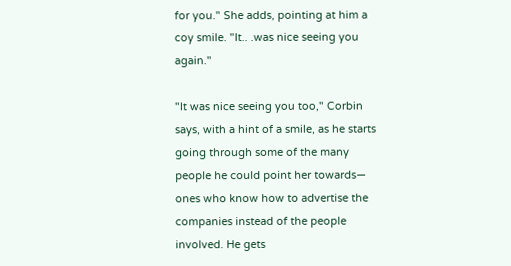for you." She adds, pointing at him a coy smile. "It.. .was nice seeing you again."

"It was nice seeing you too," Corbin says, with a hint of a smile, as he starts going through some of the many people he could point her towards— ones who know how to advertise the companies instead of the people involved. He gets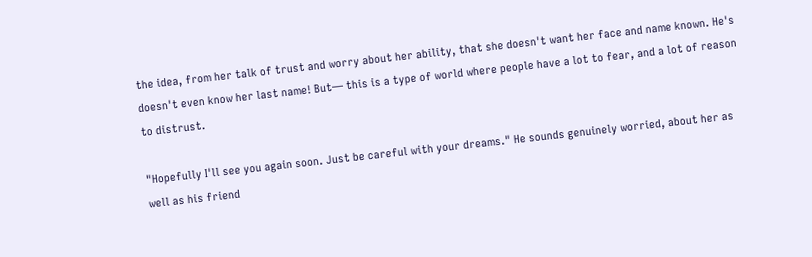the idea, from her talk of trust and worry about her ability, that she doesn't want her face and name known. He's doesn't even know her last name! But— this is a type of world where people have a lot to fear, and a lot of reason to distrust.

"Hopefully I'll see you again soon. Just be careful with your dreams." He sounds genuinely worried, about her as well as his friend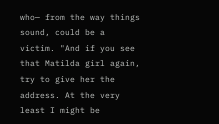who— from the way things sound, could be a victim. "And if you see that Matilda girl again, try to give her the address. At the very least I might be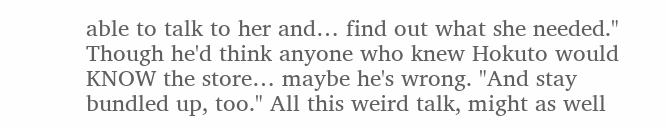able to talk to her and… find out what she needed." Though he'd think anyone who knew Hokuto would KNOW the store… maybe he's wrong. "And stay bundled up, too." All this weird talk, might as well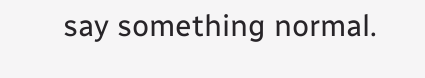say something normal.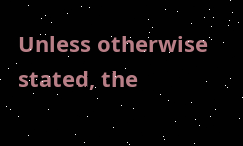Unless otherwise stated, the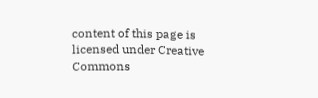content of this page is licensed under Creative Commons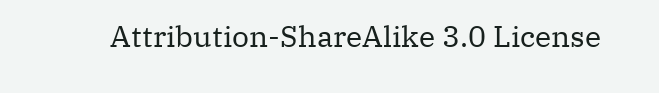Attribution-ShareAlike 3.0 License